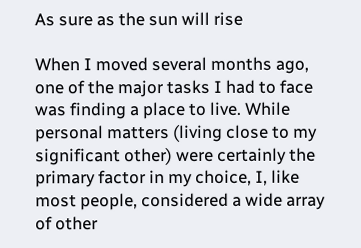As sure as the sun will rise

When I moved several months ago, one of the major tasks I had to face was finding a place to live. While personal matters (living close to my significant other) were certainly the primary factor in my choice, I, like most people, considered a wide array of other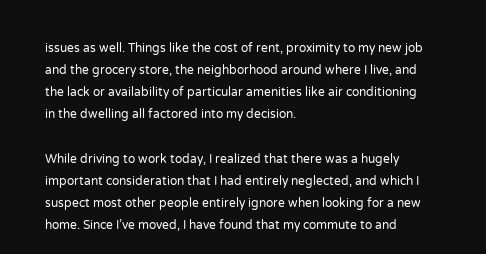issues as well. Things like the cost of rent, proximity to my new job and the grocery store, the neighborhood around where I live, and the lack or availability of particular amenities like air conditioning in the dwelling all factored into my decision.

While driving to work today, I realized that there was a hugely important consideration that I had entirely neglected, and which I suspect most other people entirely ignore when looking for a new home. Since I’ve moved, I have found that my commute to and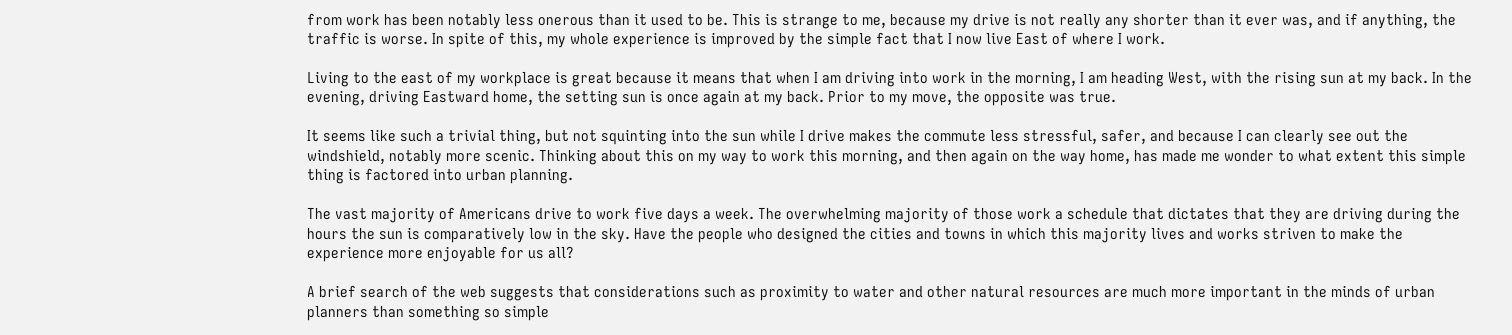from work has been notably less onerous than it used to be. This is strange to me, because my drive is not really any shorter than it ever was, and if anything, the traffic is worse. In spite of this, my whole experience is improved by the simple fact that I now live East of where I work.

Living to the east of my workplace is great because it means that when I am driving into work in the morning, I am heading West, with the rising sun at my back. In the evening, driving Eastward home, the setting sun is once again at my back. Prior to my move, the opposite was true.

It seems like such a trivial thing, but not squinting into the sun while I drive makes the commute less stressful, safer, and because I can clearly see out the windshield, notably more scenic. Thinking about this on my way to work this morning, and then again on the way home, has made me wonder to what extent this simple thing is factored into urban planning.

The vast majority of Americans drive to work five days a week. The overwhelming majority of those work a schedule that dictates that they are driving during the hours the sun is comparatively low in the sky. Have the people who designed the cities and towns in which this majority lives and works striven to make the experience more enjoyable for us all?

A brief search of the web suggests that considerations such as proximity to water and other natural resources are much more important in the minds of urban planners than something so simple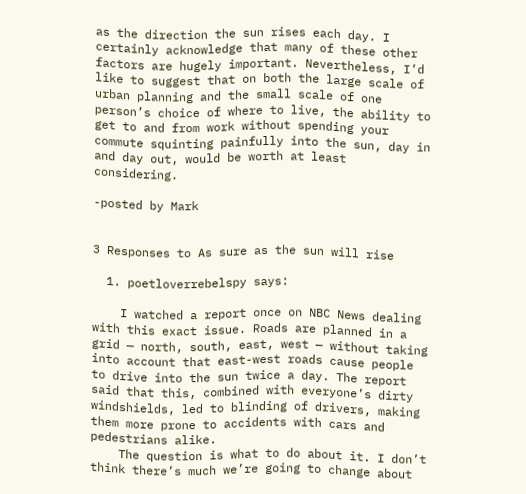as the direction the sun rises each day. I certainly acknowledge that many of these other factors are hugely important. Nevertheless, I’d like to suggest that on both the large scale of urban planning and the small scale of one person’s choice of where to live, the ability to get to and from work without spending your commute squinting painfully into the sun, day in and day out, would be worth at least considering.

-posted by Mark


3 Responses to As sure as the sun will rise

  1. poetloverrebelspy says:

    I watched a report once on NBC News dealing with this exact issue. Roads are planned in a grid — north, south, east, west — without taking into account that east-west roads cause people to drive into the sun twice a day. The report said that this, combined with everyone’s dirty windshields, led to blinding of drivers, making them more prone to accidents with cars and pedestrians alike.
    The question is what to do about it. I don’t think there’s much we’re going to change about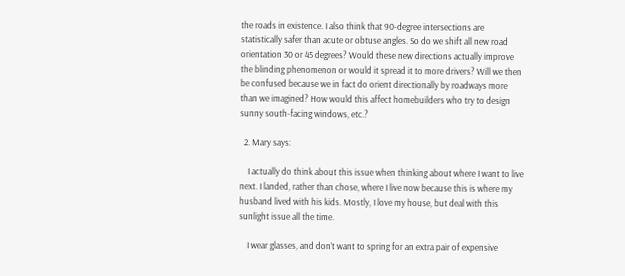the roads in existence. I also think that 90-degree intersections are statistically safer than acute or obtuse angles. So do we shift all new road orientation 30 or 45 degrees? Would these new directions actually improve the blinding phenomenon or would it spread it to more drivers? Will we then be confused because we in fact do orient directionally by roadways more than we imagined? How would this affect homebuilders who try to design sunny south-facing windows, etc.?

  2. Mary says:

    I actually do think about this issue when thinking about where I want to live next. I landed, rather than chose, where I live now because this is where my husband lived with his kids. Mostly, I love my house, but deal with this sunlight issue all the time.

    I wear glasses, and don’t want to spring for an extra pair of expensive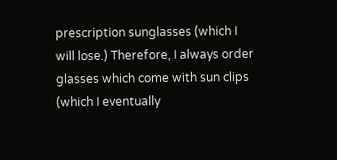prescription sunglasses (which I will lose.) Therefore, I always order glasses which come with sun clips (which I eventually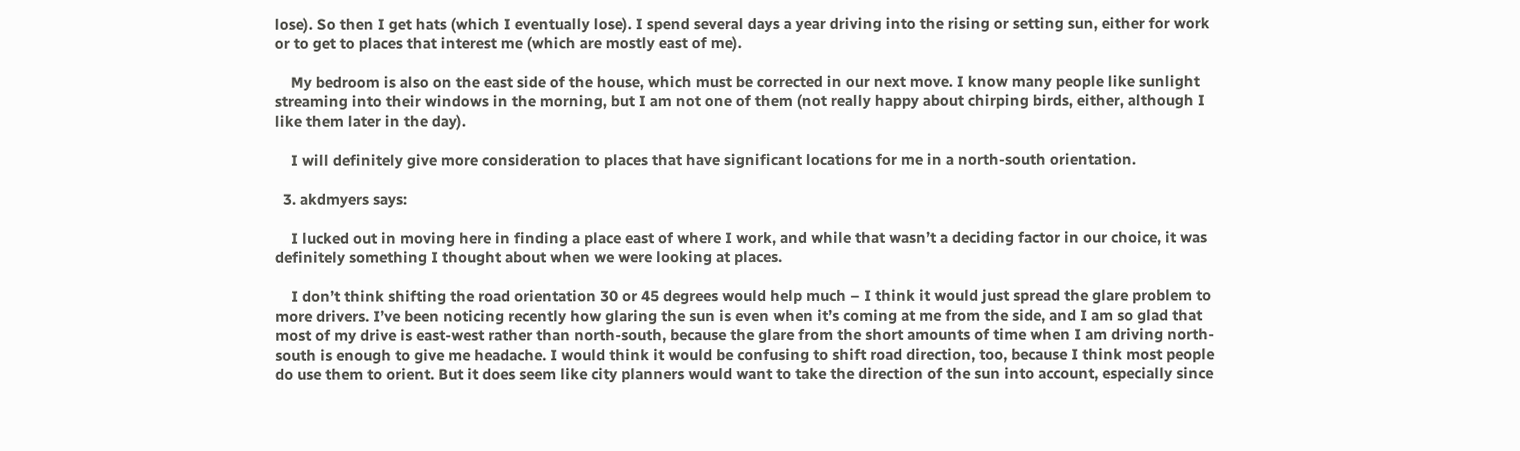lose). So then I get hats (which I eventually lose). I spend several days a year driving into the rising or setting sun, either for work or to get to places that interest me (which are mostly east of me).

    My bedroom is also on the east side of the house, which must be corrected in our next move. I know many people like sunlight streaming into their windows in the morning, but I am not one of them (not really happy about chirping birds, either, although I like them later in the day).

    I will definitely give more consideration to places that have significant locations for me in a north-south orientation.

  3. akdmyers says:

    I lucked out in moving here in finding a place east of where I work, and while that wasn’t a deciding factor in our choice, it was definitely something I thought about when we were looking at places.

    I don’t think shifting the road orientation 30 or 45 degrees would help much – I think it would just spread the glare problem to more drivers. I’ve been noticing recently how glaring the sun is even when it’s coming at me from the side, and I am so glad that most of my drive is east-west rather than north-south, because the glare from the short amounts of time when I am driving north-south is enough to give me headache. I would think it would be confusing to shift road direction, too, because I think most people do use them to orient. But it does seem like city planners would want to take the direction of the sun into account, especially since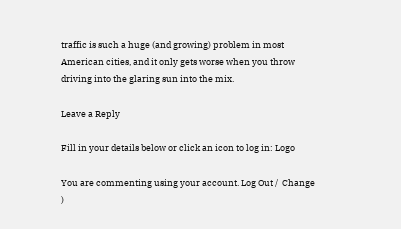traffic is such a huge (and growing) problem in most American cities, and it only gets worse when you throw driving into the glaring sun into the mix.

Leave a Reply

Fill in your details below or click an icon to log in: Logo

You are commenting using your account. Log Out /  Change )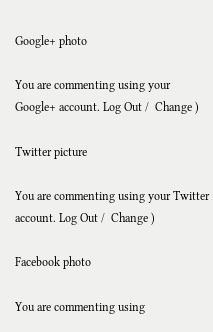Google+ photo

You are commenting using your Google+ account. Log Out /  Change )

Twitter picture

You are commenting using your Twitter account. Log Out /  Change )

Facebook photo

You are commenting using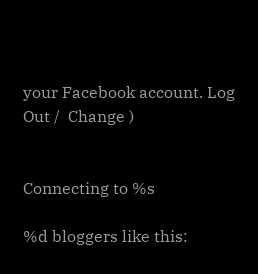your Facebook account. Log Out /  Change )


Connecting to %s

%d bloggers like this: